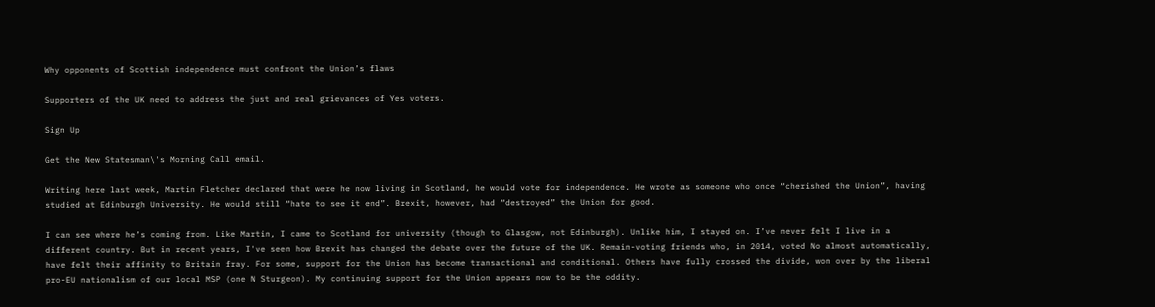Why opponents of Scottish independence must confront the Union’s flaws

Supporters of the UK need to address the just and real grievances of Yes voters.

Sign Up

Get the New Statesman\'s Morning Call email.

Writing here last week, Martin Fletcher declared that were he now living in Scotland, he would vote for independence. He wrote as someone who once “cherished the Union”, having studied at Edinburgh University. He would still “hate to see it end”. Brexit, however, had “destroyed” the Union for good.

I can see where he’s coming from. Like Martin, I came to Scotland for university (though to Glasgow, not Edinburgh). Unlike him, I stayed on. I’ve never felt I live in a different country. But in recent years, I've seen how Brexit has changed the debate over the future of the UK. Remain-voting friends who, in 2014, voted No almost automatically, have felt their affinity to Britain fray. For some, support for the Union has become transactional and conditional. Others have fully crossed the divide, won over by the liberal pro-EU nationalism of our local MSP (one N Sturgeon). My continuing support for the Union appears now to be the oddity.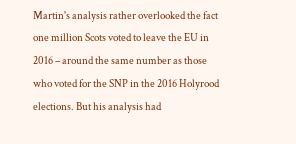Martin's analysis rather overlooked the fact one million Scots voted to leave the EU in 2016 – around the same number as those who voted for the SNP in the 2016 Holyrood elections. But his analysis had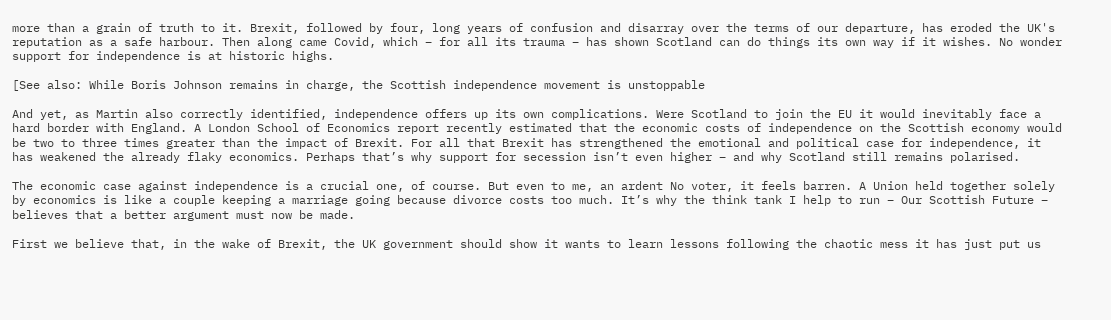more than a grain of truth to it. Brexit, followed by four, long years of confusion and disarray over the terms of our departure, has eroded the UK's reputation as a safe harbour. Then along came Covid, which – for all its trauma – has shown Scotland can do things its own way if it wishes. No wonder support for independence is at historic highs.

[See also: While Boris Johnson remains in charge, the Scottish independence movement is unstoppable

And yet, as Martin also correctly identified, independence offers up its own complications. Were Scotland to join the EU it would inevitably face a hard border with England. A London School of Economics report recently estimated that the economic costs of independence on the Scottish economy would be two to three times greater than the impact of Brexit. For all that Brexit has strengthened the emotional and political case for independence, it has weakened the already flaky economics. Perhaps that’s why support for secession isn’t even higher – and why Scotland still remains polarised.

The economic case against independence is a crucial one, of course. But even to me, an ardent No voter, it feels barren. A Union held together solely by economics is like a couple keeping a marriage going because divorce costs too much. It’s why the think tank I help to run – Our Scottish Future – believes that a better argument must now be made.

First we believe that, in the wake of Brexit, the UK government should show it wants to learn lessons following the chaotic mess it has just put us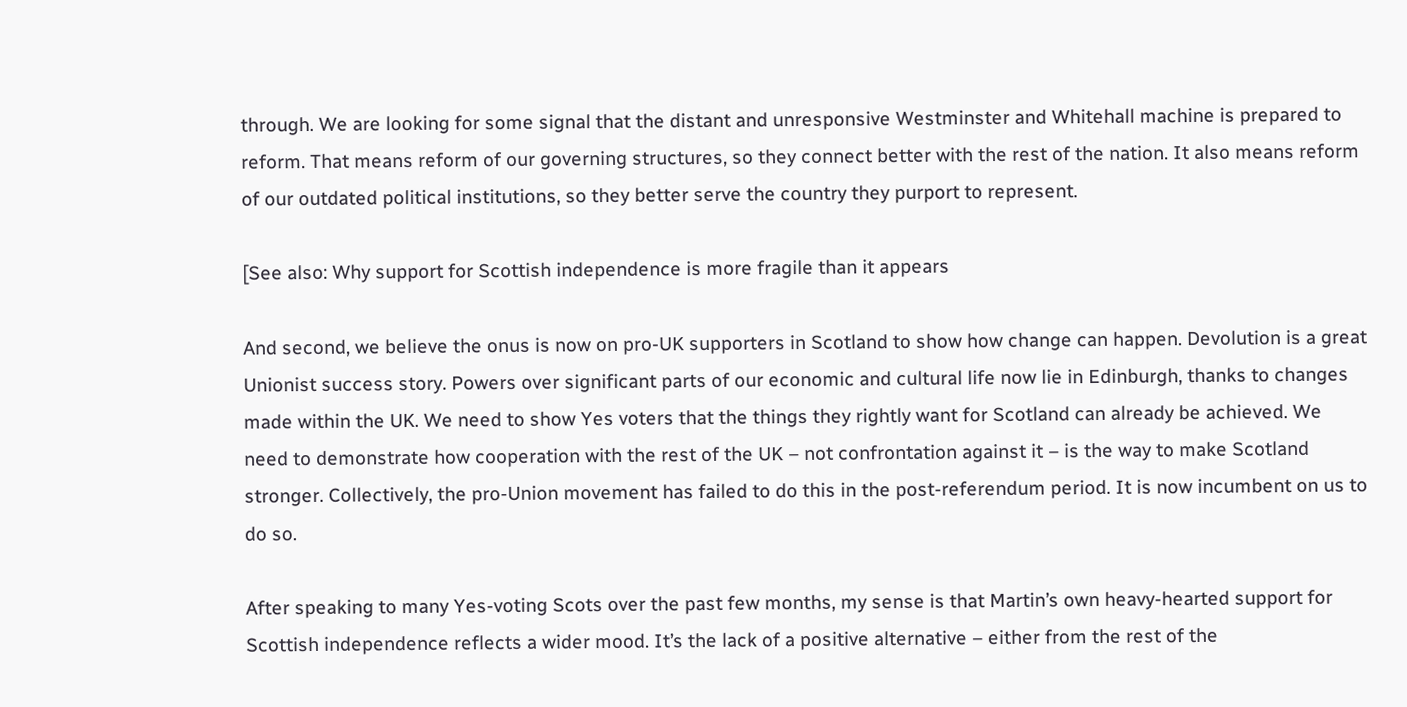through. We are looking for some signal that the distant and unresponsive Westminster and Whitehall machine is prepared to reform. That means reform of our governing structures, so they connect better with the rest of the nation. It also means reform of our outdated political institutions, so they better serve the country they purport to represent.

[See also: Why support for Scottish independence is more fragile than it appears

And second, we believe the onus is now on pro-UK supporters in Scotland to show how change can happen. Devolution is a great Unionist success story. Powers over significant parts of our economic and cultural life now lie in Edinburgh, thanks to changes made within the UK. We need to show Yes voters that the things they rightly want for Scotland can already be achieved. We need to demonstrate how cooperation with the rest of the UK – not confrontation against it – is the way to make Scotland stronger. Collectively, the pro-Union movement has failed to do this in the post-referendum period. It is now incumbent on us to do so.

After speaking to many Yes-voting Scots over the past few months, my sense is that Martin’s own heavy-hearted support for Scottish independence reflects a wider mood. It’s the lack of a positive alternative – either from the rest of the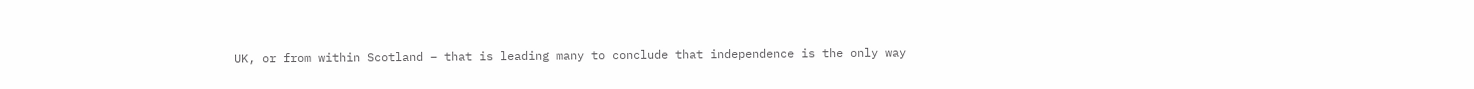UK, or from within Scotland – that is leading many to conclude that independence is the only way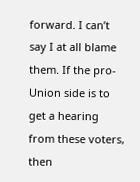forward. I can’t say I at all blame them. If the pro-Union side is to get a hearing from these voters, then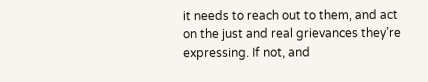it needs to reach out to them, and act on the just and real grievances they’re expressing. If not, and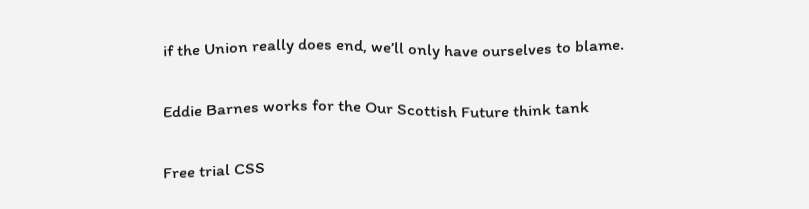if the Union really does end, we’ll only have ourselves to blame.

Eddie Barnes works for the Our Scottish Future think tank

Free trial CSS